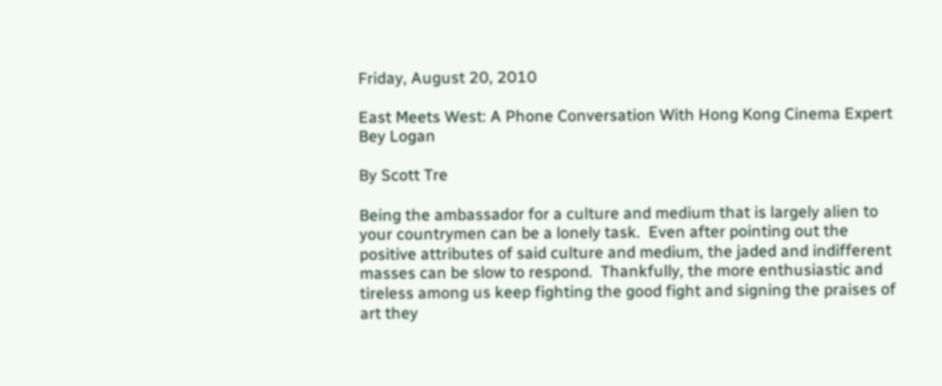Friday, August 20, 2010

East Meets West: A Phone Conversation With Hong Kong Cinema Expert Bey Logan

By Scott Tre

Being the ambassador for a culture and medium that is largely alien to your countrymen can be a lonely task.  Even after pointing out the positive attributes of said culture and medium, the jaded and indifferent masses can be slow to respond.  Thankfully, the more enthusiastic and tireless among us keep fighting the good fight and signing the praises of art they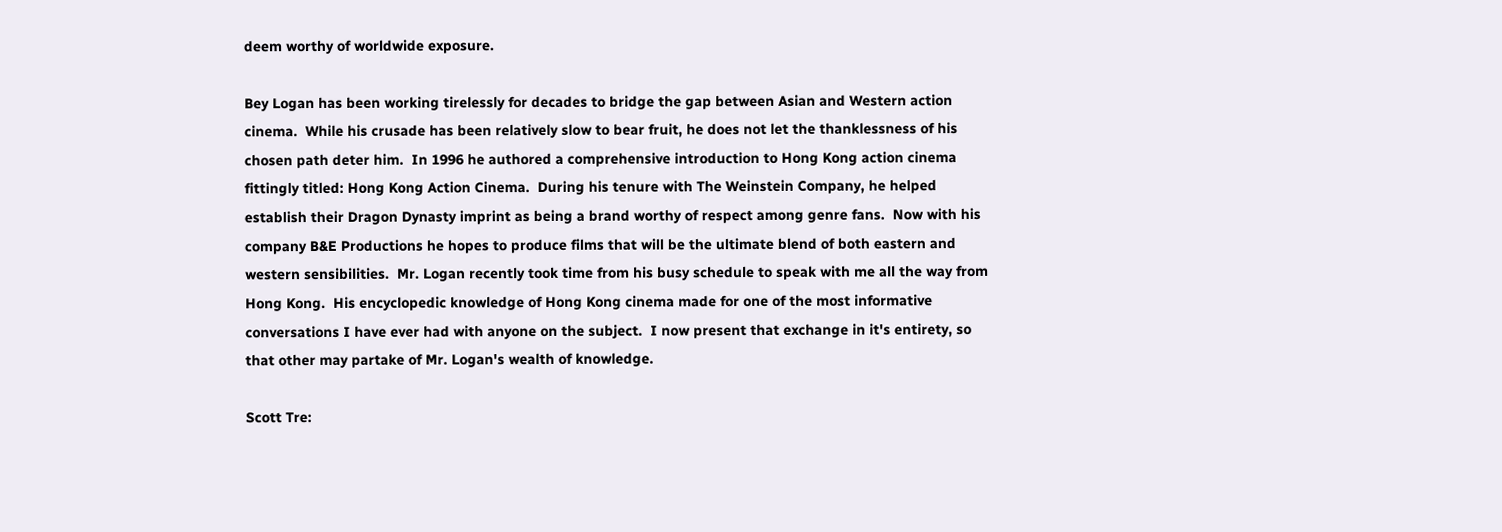deem worthy of worldwide exposure.

Bey Logan has been working tirelessly for decades to bridge the gap between Asian and Western action cinema.  While his crusade has been relatively slow to bear fruit, he does not let the thanklessness of his chosen path deter him.  In 1996 he authored a comprehensive introduction to Hong Kong action cinema fittingly titled: Hong Kong Action Cinema.  During his tenure with The Weinstein Company, he helped establish their Dragon Dynasty imprint as being a brand worthy of respect among genre fans.  Now with his company B&E Productions he hopes to produce films that will be the ultimate blend of both eastern and western sensibilities.  Mr. Logan recently took time from his busy schedule to speak with me all the way from Hong Kong.  His encyclopedic knowledge of Hong Kong cinema made for one of the most informative conversations I have ever had with anyone on the subject.  I now present that exchange in it's entirety, so that other may partake of Mr. Logan's wealth of knowledge.

Scott Tre: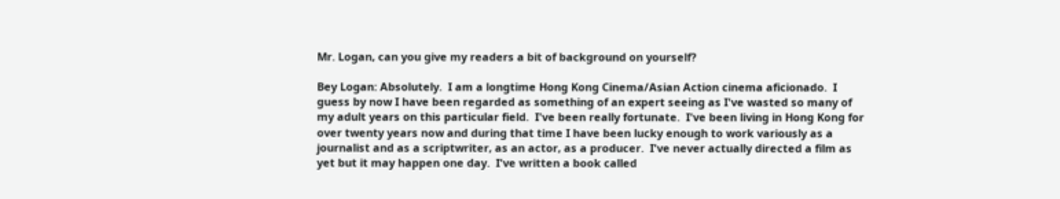Mr. Logan, can you give my readers a bit of background on yourself?

Bey Logan: Absolutely.  I am a longtime Hong Kong Cinema/Asian Action cinema aficionado.  I guess by now I have been regarded as something of an expert seeing as I've wasted so many of my adult years on this particular field.  I've been really fortunate.  I've been living in Hong Kong for over twenty years now and during that time I have been lucky enough to work variously as a journalist and as a scriptwriter, as an actor, as a producer.  I've never actually directed a film as yet but it may happen one day.  I've written a book called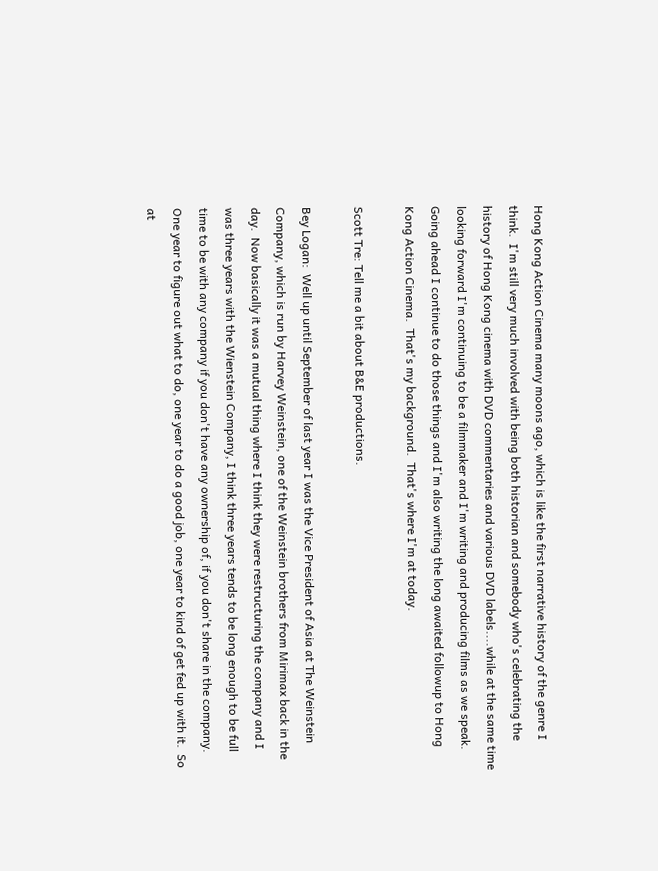Hong Kong Action Cinema many moons ago, which is like the first narrative history of the genre I think.  I'm still very much involved with being both historian and somebody who's celebrating the history of Hong Kong cinema with DVD commentaries and various DVD labels....while at the same time looking forward I'm continuing to be a filmmaker and I'm writing and producing films as we speak.  Going ahead I continue to do those things and I'm also writing the long awaited followup to Hong Kong Action Cinema.  That's my background.  That's where I'm at today.

Scott Tre: Tell me a bit about B&E productions.

Bey Logan:  Well up until September of last year I was the Vice President of Asia at The Weinstein Company, which is run by Harvey Weinstein, one of the Weinstein brothers from Mirimax back in the day.  Now basically it was a mutual thing where I think they were restructuring the company and I was three years with the Wienstein Company, I think three years tends to be long enough to be full time to be with any company if you don't have any ownership of, if you don't share in the company.  One year to figure out what to do, one year to do a good job, one year to kind of get fed up with it.  So at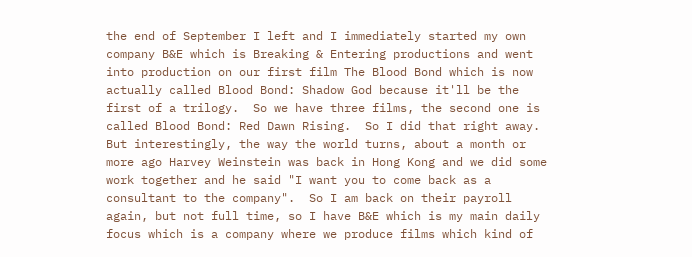the end of September I left and I immediately started my own company B&E which is Breaking & Entering productions and went into production on our first film The Blood Bond which is now actually called Blood Bond: Shadow God because it'll be the first of a trilogy.  So we have three films, the second one is called Blood Bond: Red Dawn Rising.  So I did that right away.  But interestingly, the way the world turns, about a month or more ago Harvey Weinstein was back in Hong Kong and we did some work together and he said "I want you to come back as a consultant to the company".  So I am back on their payroll again, but not full time, so I have B&E which is my main daily focus which is a company where we produce films which kind of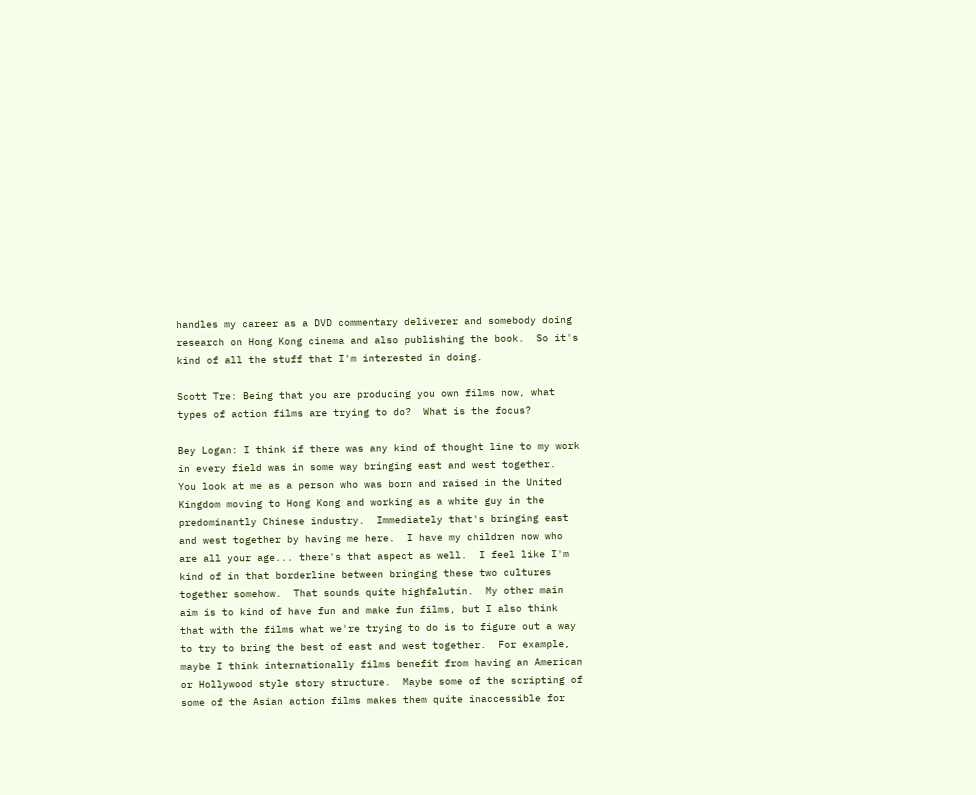handles my career as a DVD commentary deliverer and somebody doing research on Hong Kong cinema and also publishing the book.  So it's kind of all the stuff that I'm interested in doing.

Scott Tre: Being that you are producing you own films now, what types of action films are trying to do?  What is the focus?

Bey Logan: I think if there was any kind of thought line to my work in every field was in some way bringing east and west together.  You look at me as a person who was born and raised in the United Kingdom moving to Hong Kong and working as a white guy in the predominantly Chinese industry.  Immediately that's bringing east and west together by having me here.  I have my children now who are all your age... there's that aspect as well.  I feel like I'm kind of in that borderline between bringing these two cultures together somehow.  That sounds quite highfalutin.  My other main aim is to kind of have fun and make fun films, but I also think that with the films what we're trying to do is to figure out a way to try to bring the best of east and west together.  For example, maybe I think internationally films benefit from having an American or Hollywood style story structure.  Maybe some of the scripting of some of the Asian action films makes them quite inaccessible for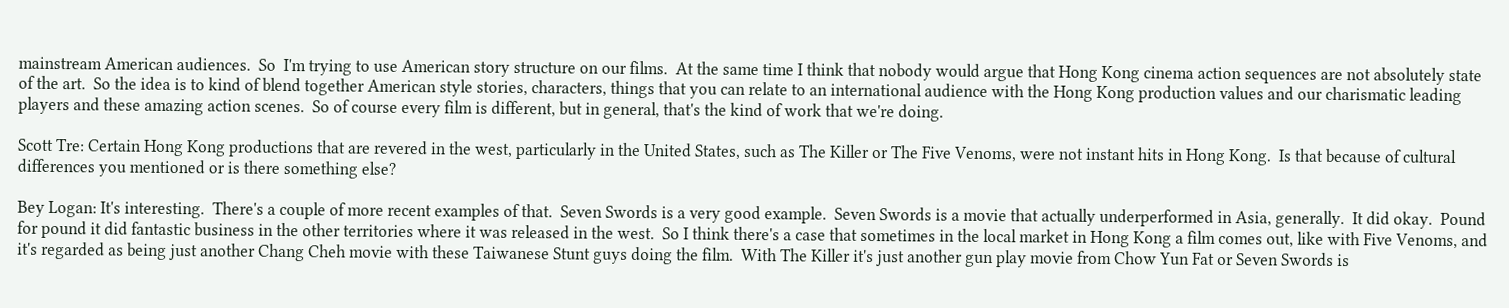mainstream American audiences.  So  I'm trying to use American story structure on our films.  At the same time I think that nobody would argue that Hong Kong cinema action sequences are not absolutely state of the art.  So the idea is to kind of blend together American style stories, characters, things that you can relate to an international audience with the Hong Kong production values and our charismatic leading players and these amazing action scenes.  So of course every film is different, but in general, that's the kind of work that we're doing.

Scott Tre: Certain Hong Kong productions that are revered in the west, particularly in the United States, such as The Killer or The Five Venoms, were not instant hits in Hong Kong.  Is that because of cultural differences you mentioned or is there something else?

Bey Logan: It's interesting.  There's a couple of more recent examples of that.  Seven Swords is a very good example.  Seven Swords is a movie that actually underperformed in Asia, generally.  It did okay.  Pound for pound it did fantastic business in the other territories where it was released in the west.  So I think there's a case that sometimes in the local market in Hong Kong a film comes out, like with Five Venoms, and it's regarded as being just another Chang Cheh movie with these Taiwanese Stunt guys doing the film.  With The Killer it's just another gun play movie from Chow Yun Fat or Seven Swords is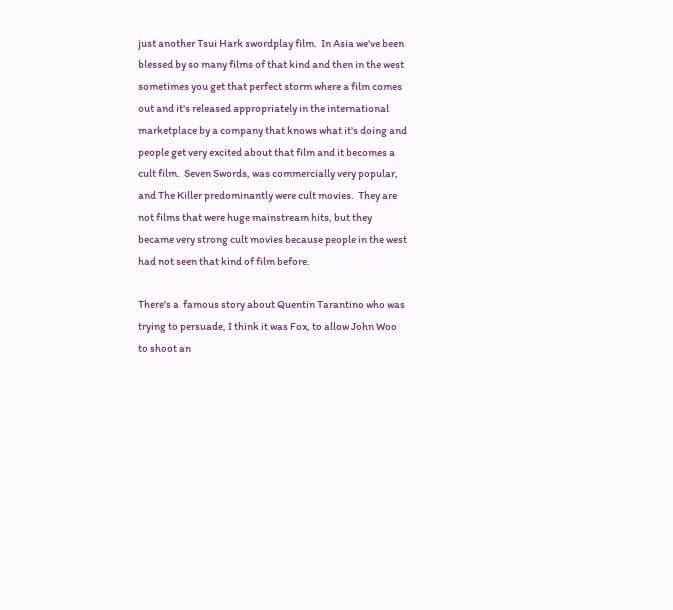just another Tsui Hark swordplay film.  In Asia we've been blessed by so many films of that kind and then in the west sometimes you get that perfect storm where a film comes out and it's released appropriately in the international marketplace by a company that knows what it's doing and people get very excited about that film and it becomes a cult film.  Seven Swords, was commercially very popular, and The Killer predominantly were cult movies.  They are not films that were huge mainstream hits, but they became very strong cult movies because people in the west had not seen that kind of film before.

There's a  famous story about Quentin Tarantino who was trying to persuade, I think it was Fox, to allow John Woo to shoot an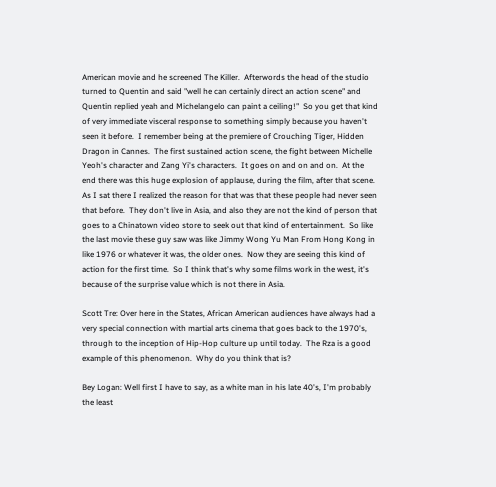American movie and he screened The Killer.  Afterwords the head of the studio turned to Quentin and said "well he can certainly direct an action scene" and Quentin replied yeah and Michelangelo can paint a ceiling!"  So you get that kind of very immediate visceral response to something simply because you haven't seen it before.  I remember being at the premiere of Crouching Tiger, Hidden Dragon in Cannes.  The first sustained action scene, the fight between Michelle Yeoh's character and Zang Yi's characters.  It goes on and on and on.  At the end there was this huge explosion of applause, during the film, after that scene.  As I sat there I realized the reason for that was that these people had never seen that before.  They don't live in Asia, and also they are not the kind of person that goes to a Chinatown video store to seek out that kind of entertainment.  So like the last movie these guy saw was like Jimmy Wong Yu Man From Hong Kong in like 1976 or whatever it was, the older ones.  Now they are seeing this kind of action for the first time.  So I think that's why some films work in the west, it's because of the surprise value which is not there in Asia.

Scott Tre: Over here in the States, African American audiences have always had a very special connection with martial arts cinema that goes back to the 1970's, through to the inception of Hip-Hop culture up until today.  The Rza is a good example of this phenomenon.  Why do you think that is?

Bey Logan: Well first I have to say, as a white man in his late 40's, I'm probably the least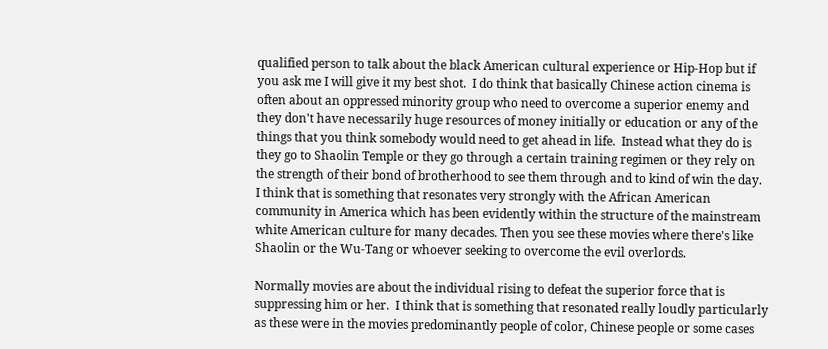qualified person to talk about the black American cultural experience or Hip-Hop but if you ask me I will give it my best shot.  I do think that basically Chinese action cinema is often about an oppressed minority group who need to overcome a superior enemy and they don't have necessarily huge resources of money initially or education or any of the things that you think somebody would need to get ahead in life.  Instead what they do is they go to Shaolin Temple or they go through a certain training regimen or they rely on the strength of their bond of brotherhood to see them through and to kind of win the day.  I think that is something that resonates very strongly with the African American community in America which has been evidently within the structure of the mainstream white American culture for many decades. Then you see these movies where there's like Shaolin or the Wu-Tang or whoever seeking to overcome the evil overlords.

Normally movies are about the individual rising to defeat the superior force that is suppressing him or her.  I think that is something that resonated really loudly particularly as these were in the movies predominantly people of color, Chinese people or some cases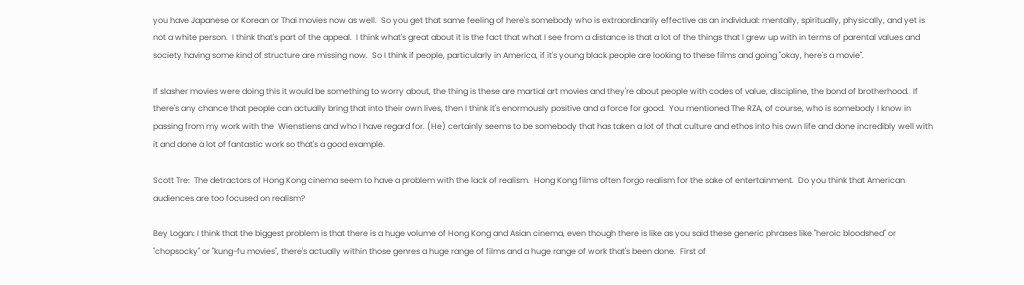you have Japanese or Korean or Thai movies now as well.  So you get that same feeling of here's somebody who is extraordinarily effective as an individual: mentally, spiritually, physically, and yet is not a white person.  I think that's part of the appeal.  I think what's great about it is the fact that what I see from a distance is that a lot of the things that I grew up with in terms of parental values and society having some kind of structure are missing now.  So I think if people, particularly in America, if it's young black people are looking to these films and going "okay, here's a movie".

If slasher movies were doing this it would be something to worry about, the thing is these are martial art movies and they're about people with codes of value, discipline, the bond of brotherhood.  If there's any chance that people can actually bring that into their own lives, then I think it's enormously positive and a force for good.  You mentioned The RZA, of course, who is somebody I know in passing from my work with the  Wienstiens and who I have regard for. (He) certainly seems to be somebody that has taken a lot of that culture and ethos into his own life and done incredibly well with it and done a lot of fantastic work so that's a good example.

Scott Tre:  The detractors of Hong Kong cinema seem to have a problem with the lack of realism.  Hong Kong films often forgo realism for the sake of entertainment.  Do you think that American audiences are too focused on realism?

Bey Logan: I think that the biggest problem is that there is a huge volume of Hong Kong and Asian cinema, even though there is like as you said these generic phrases like "heroic bloodshed" or "chopsocky" or "kung-fu movies", there's actually within those genres a huge range of films and a huge range of work that's been done.  First of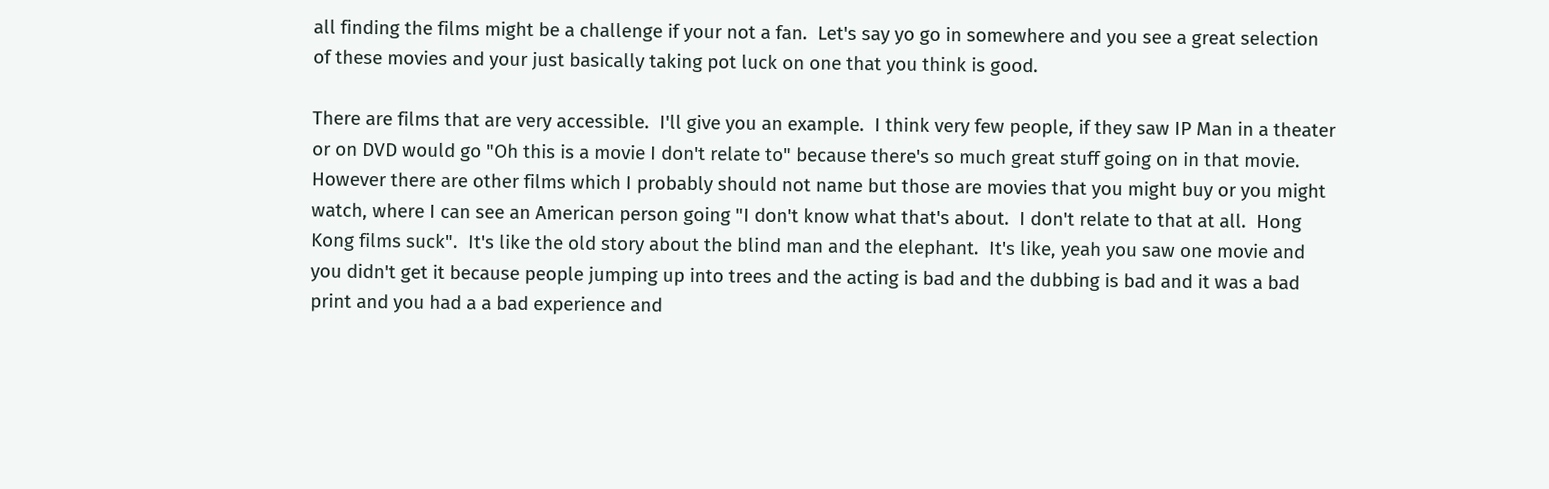all finding the films might be a challenge if your not a fan.  Let's say yo go in somewhere and you see a great selection of these movies and your just basically taking pot luck on one that you think is good.

There are films that are very accessible.  I'll give you an example.  I think very few people, if they saw IP Man in a theater or on DVD would go "Oh this is a movie I don't relate to" because there's so much great stuff going on in that movie.  However there are other films which I probably should not name but those are movies that you might buy or you might watch, where I can see an American person going "I don't know what that's about.  I don't relate to that at all.  Hong Kong films suck".  It's like the old story about the blind man and the elephant.  It's like, yeah you saw one movie and you didn't get it because people jumping up into trees and the acting is bad and the dubbing is bad and it was a bad print and you had a a bad experience and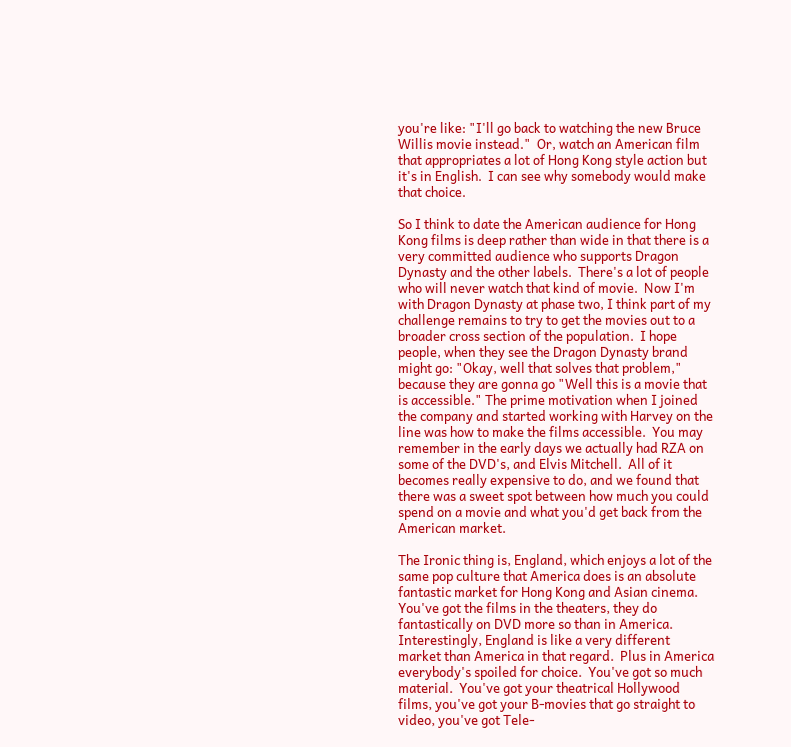you're like: "I'll go back to watching the new Bruce Willis movie instead."  Or, watch an American film that appropriates a lot of Hong Kong style action but it's in English.  I can see why somebody would make that choice.

So I think to date the American audience for Hong Kong films is deep rather than wide in that there is a very committed audience who supports Dragon Dynasty and the other labels.  There's a lot of people who will never watch that kind of movie.  Now I'm with Dragon Dynasty at phase two, I think part of my challenge remains to try to get the movies out to a broader cross section of the population.  I hope people, when they see the Dragon Dynasty brand might go: "Okay, well that solves that problem," because they are gonna go "Well this is a movie that is accessible." The prime motivation when I joined the company and started working with Harvey on the line was how to make the films accessible.  You may remember in the early days we actually had RZA on some of the DVD's, and Elvis Mitchell.  All of it becomes really expensive to do, and we found that there was a sweet spot between how much you could spend on a movie and what you'd get back from the American market.

The Ironic thing is, England, which enjoys a lot of the same pop culture that America does is an absolute fantastic market for Hong Kong and Asian cinema.  You've got the films in the theaters, they do fantastically on DVD more so than in America.  Interestingly, England is like a very different market than America in that regard.  Plus in America everybody's spoiled for choice.  You've got so much material.  You've got your theatrical Hollywood films, you've got your B-movies that go straight to video, you've got Tele-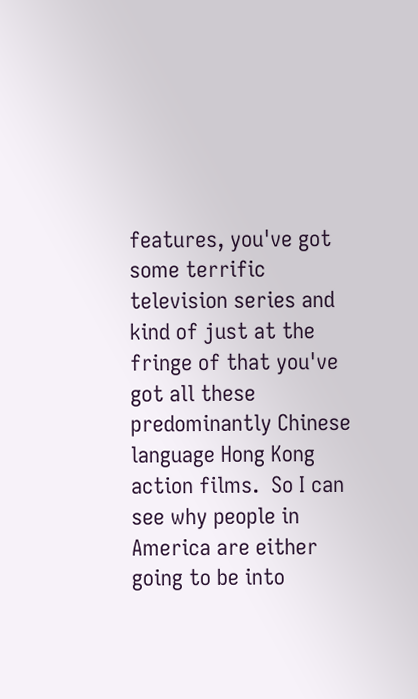features, you've got some terrific television series and kind of just at the fringe of that you've got all these predominantly Chinese language Hong Kong action films.  So I can see why people in America are either going to be into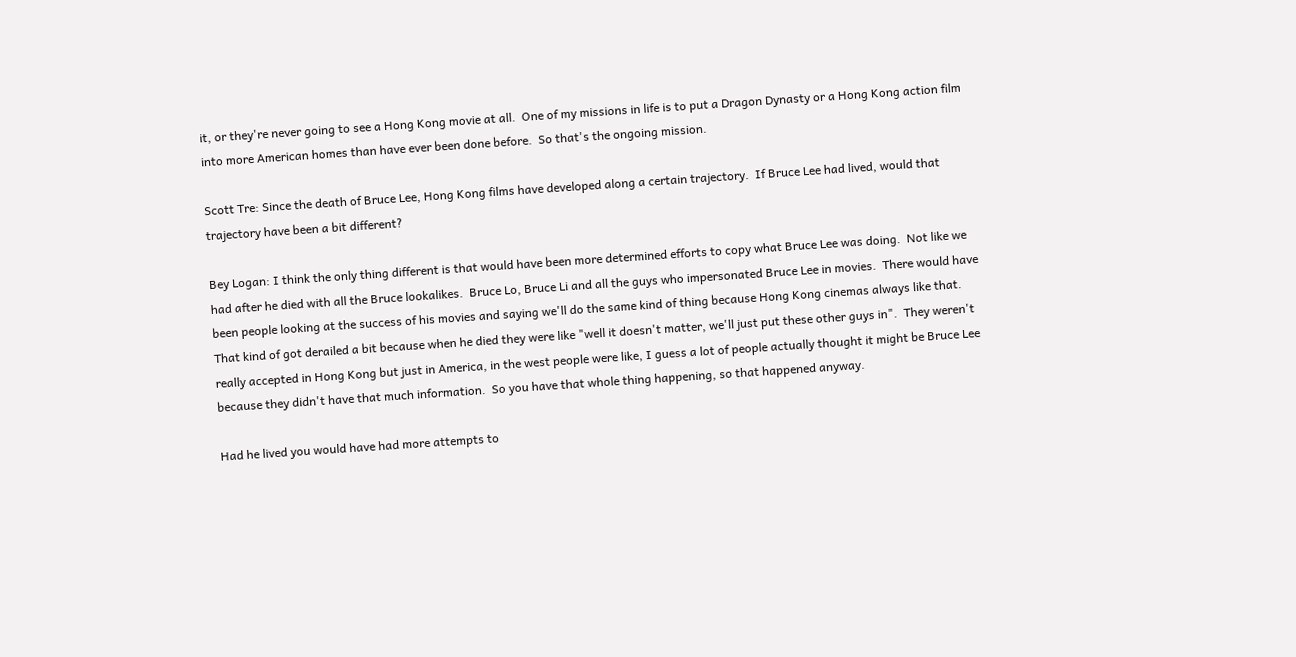it, or they're never going to see a Hong Kong movie at all.  One of my missions in life is to put a Dragon Dynasty or a Hong Kong action film into more American homes than have ever been done before.  So that's the ongoing mission.

Scott Tre: Since the death of Bruce Lee, Hong Kong films have developed along a certain trajectory.  If Bruce Lee had lived, would that trajectory have been a bit different?

Bey Logan: I think the only thing different is that would have been more determined efforts to copy what Bruce Lee was doing.  Not like we had after he died with all the Bruce lookalikes.  Bruce Lo, Bruce Li and all the guys who impersonated Bruce Lee in movies.  There would have been people looking at the success of his movies and saying we'll do the same kind of thing because Hong Kong cinemas always like that.  That kind of got derailed a bit because when he died they were like "well it doesn't matter, we'll just put these other guys in".  They weren't really accepted in Hong Kong but just in America, in the west people were like, I guess a lot of people actually thought it might be Bruce Lee because they didn't have that much information.  So you have that whole thing happening, so that happened anyway.

Had he lived you would have had more attempts to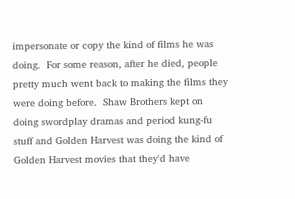impersonate or copy the kind of films he was doing.  For some reason, after he died, people pretty much went back to making the films they were doing before.  Shaw Brothers kept on doing swordplay dramas and period kung-fu stuff and Golden Harvest was doing the kind of Golden Harvest movies that they'd have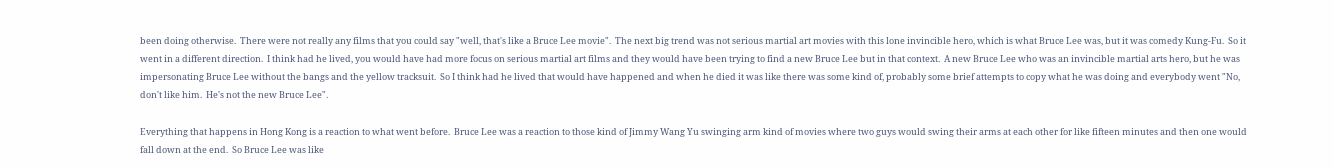been doing otherwise.  There were not really any films that you could say "well, that's like a Bruce Lee movie".  The next big trend was not serious martial art movies with this lone invincible hero, which is what Bruce Lee was, but it was comedy Kung-Fu.  So it went in a different direction.  I think had he lived, you would have had more focus on serious martial art films and they would have been trying to find a new Bruce Lee but in that context.  A new Bruce Lee who was an invincible martial arts hero, but he was impersonating Bruce Lee without the bangs and the yellow tracksuit.  So I think had he lived that would have happened and when he died it was like there was some kind of, probably some brief attempts to copy what he was doing and everybody went "No, don't like him.  He's not the new Bruce Lee".

Everything that happens in Hong Kong is a reaction to what went before.  Bruce Lee was a reaction to those kind of Jimmy Wang Yu swinging arm kind of movies where two guys would swing their arms at each other for like fifteen minutes and then one would fall down at the end.  So Bruce Lee was like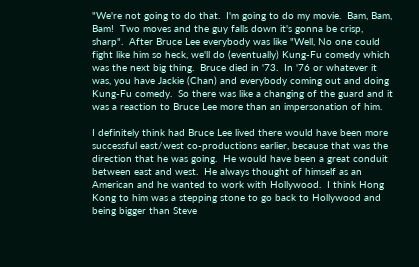"We're not going to do that.  I'm going to do my movie.  Bam, Bam, Bam!  Two moves and the guy falls down it's gonna be crisp, sharp".  After Bruce Lee everybody was like "Well, No one could fight like him so heck, we'll do (eventually) Kung-Fu comedy which was the next big thing.  Bruce died in '73.  In '76 or whatever it was, you have Jackie (Chan) and everybody coming out and doing Kung-Fu comedy.  So there was like a changing of the guard and it was a reaction to Bruce Lee more than an impersonation of him.

I definitely think had Bruce Lee lived there would have been more successful east/west co-productions earlier, because that was the direction that he was going.  He would have been a great conduit between east and west.  He always thought of himself as an American and he wanted to work with Hollywood.  I think Hong Kong to him was a stepping stone to go back to Hollywood and being bigger than Steve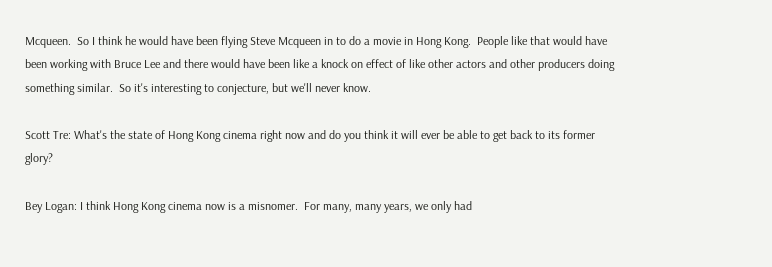Mcqueen.  So I think he would have been flying Steve Mcqueen in to do a movie in Hong Kong.  People like that would have been working with Bruce Lee and there would have been like a knock on effect of like other actors and other producers doing something similar.  So it's interesting to conjecture, but we'll never know.

Scott Tre: What's the state of Hong Kong cinema right now and do you think it will ever be able to get back to its former glory?

Bey Logan: I think Hong Kong cinema now is a misnomer.  For many, many years, we only had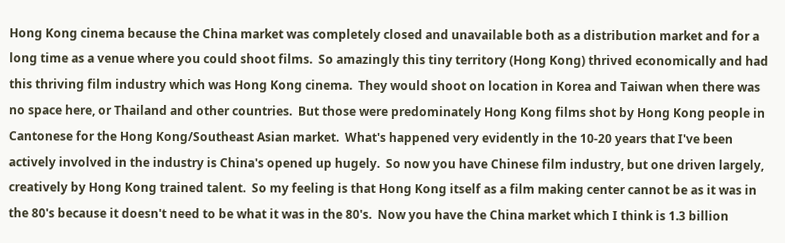Hong Kong cinema because the China market was completely closed and unavailable both as a distribution market and for a long time as a venue where you could shoot films.  So amazingly this tiny territory (Hong Kong) thrived economically and had this thriving film industry which was Hong Kong cinema.  They would shoot on location in Korea and Taiwan when there was no space here, or Thailand and other countries.  But those were predominately Hong Kong films shot by Hong Kong people in Cantonese for the Hong Kong/Southeast Asian market.  What's happened very evidently in the 10-20 years that I've been actively involved in the industry is China's opened up hugely.  So now you have Chinese film industry, but one driven largely, creatively by Hong Kong trained talent.  So my feeling is that Hong Kong itself as a film making center cannot be as it was in the 80's because it doesn't need to be what it was in the 80's.  Now you have the China market which I think is 1.3 billion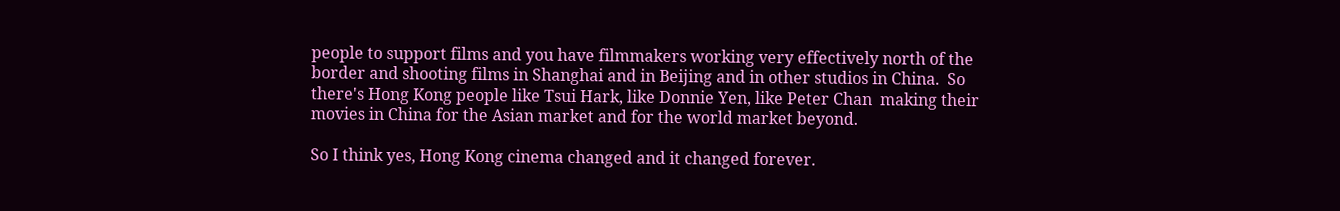people to support films and you have filmmakers working very effectively north of the border and shooting films in Shanghai and in Beijing and in other studios in China.  So there's Hong Kong people like Tsui Hark, like Donnie Yen, like Peter Chan  making their movies in China for the Asian market and for the world market beyond.

So I think yes, Hong Kong cinema changed and it changed forever.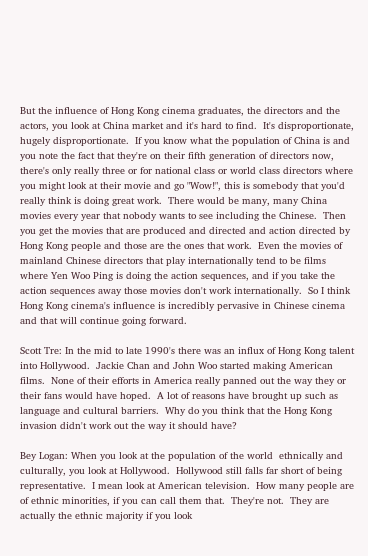But the influence of Hong Kong cinema graduates, the directors and the actors, you look at China market and it's hard to find.  It's disproportionate, hugely disproportionate.  If you know what the population of China is and you note the fact that they're on their fifth generation of directors now, there's only really three or for national class or world class directors where you might look at their movie and go "Wow!", this is somebody that you'd really think is doing great work.  There would be many, many China movies every year that nobody wants to see including the Chinese.  Then you get the movies that are produced and directed and action directed by Hong Kong people and those are the ones that work.  Even the movies of mainland Chinese directors that play internationally tend to be films where Yen Woo Ping is doing the action sequences, and if you take the action sequences away those movies don't work internationally.  So I think Hong Kong cinema's influence is incredibly pervasive in Chinese cinema and that will continue going forward.

Scott Tre: In the mid to late 1990's there was an influx of Hong Kong talent into Hollywood.  Jackie Chan and John Woo started making American films.  None of their efforts in America really panned out the way they or their fans would have hoped.  A lot of reasons have brought up such as language and cultural barriers.  Why do you think that the Hong Kong invasion didn't work out the way it should have?

Bey Logan: When you look at the population of the world  ethnically and culturally, you look at Hollywood.  Hollywood still falls far short of being representative.  I mean look at American television.  How many people are of ethnic minorities, if you can call them that.  They're not.  They are actually the ethnic majority if you look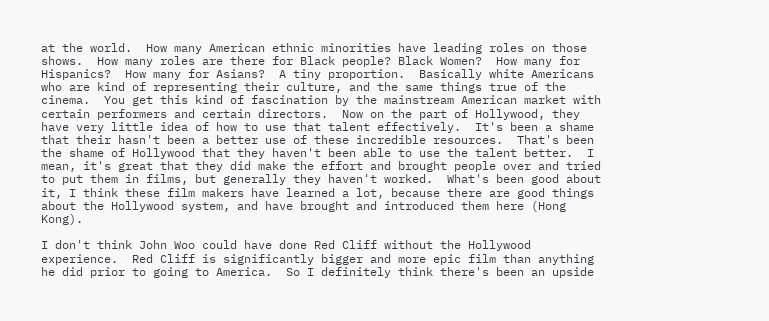at the world.  How many American ethnic minorities have leading roles on those shows.  How many roles are there for Black people? Black Women?  How many for Hispanics?  How many for Asians?  A tiny proportion.  Basically white Americans who are kind of representing their culture, and the same things true of the cinema.  You get this kind of fascination by the mainstream American market with certain performers and certain directors.  Now on the part of Hollywood, they have very little idea of how to use that talent effectively.  It's been a shame that their hasn't been a better use of these incredible resources.  That's been the shame of Hollywood that they haven't been able to use the talent better.  I mean, it's great that they did make the effort and brought people over and tried to put them in films, but generally they haven't worked.  What's been good about it, I think these film makers have learned a lot, because there are good things about the Hollywood system, and have brought and introduced them here (Hong Kong).

I don't think John Woo could have done Red Cliff without the Hollywood experience.  Red Cliff is significantly bigger and more epic film than anything he did prior to going to America.  So I definitely think there's been an upside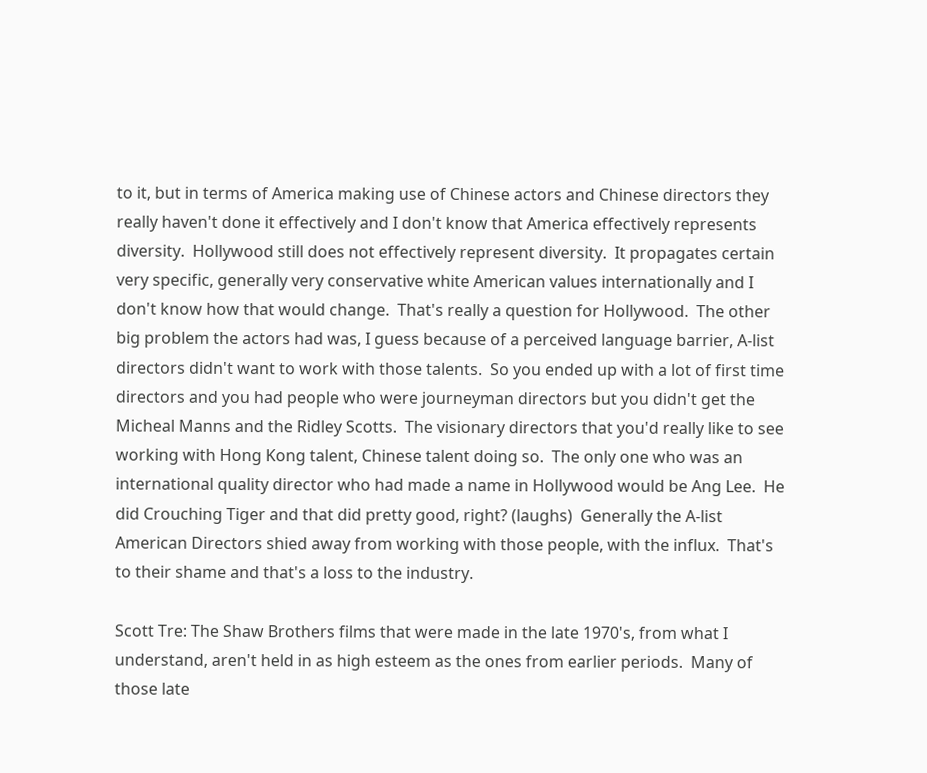to it, but in terms of America making use of Chinese actors and Chinese directors they really haven't done it effectively and I don't know that America effectively represents diversity.  Hollywood still does not effectively represent diversity.  It propagates certain very specific, generally very conservative white American values internationally and I don't know how that would change.  That's really a question for Hollywood.  The other big problem the actors had was, I guess because of a perceived language barrier, A-list directors didn't want to work with those talents.  So you ended up with a lot of first time directors and you had people who were journeyman directors but you didn't get the Micheal Manns and the Ridley Scotts.  The visionary directors that you'd really like to see working with Hong Kong talent, Chinese talent doing so.  The only one who was an international quality director who had made a name in Hollywood would be Ang Lee.  He did Crouching Tiger and that did pretty good, right? (laughs)  Generally the A-list American Directors shied away from working with those people, with the influx.  That's to their shame and that's a loss to the industry.

Scott Tre: The Shaw Brothers films that were made in the late 1970's, from what I understand, aren't held in as high esteem as the ones from earlier periods.  Many of those late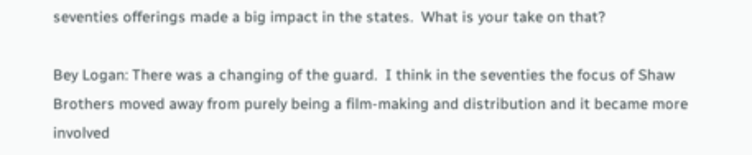seventies offerings made a big impact in the states.  What is your take on that?

Bey Logan: There was a changing of the guard.  I think in the seventies the focus of Shaw Brothers moved away from purely being a film-making and distribution and it became more involved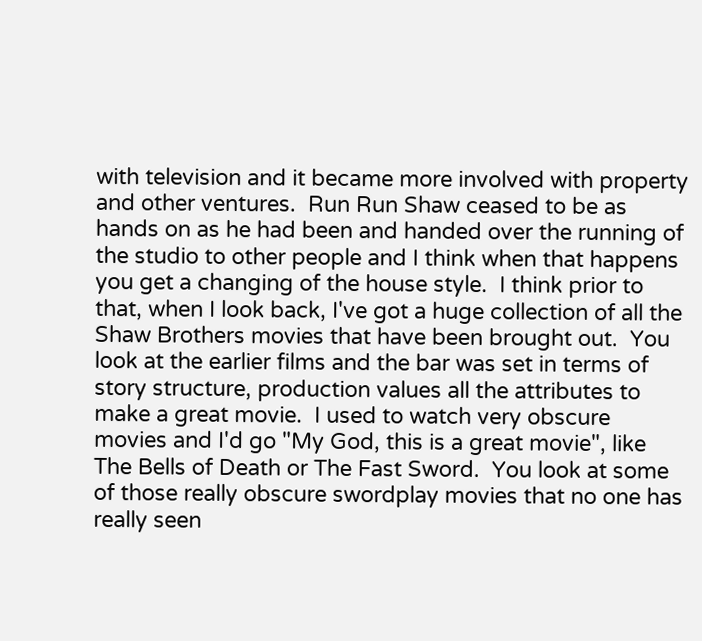with television and it became more involved with property and other ventures.  Run Run Shaw ceased to be as hands on as he had been and handed over the running of the studio to other people and I think when that happens you get a changing of the house style.  I think prior to that, when I look back, I've got a huge collection of all the Shaw Brothers movies that have been brought out.  You look at the earlier films and the bar was set in terms of story structure, production values all the attributes to make a great movie.  I used to watch very obscure movies and I'd go "My God, this is a great movie", like The Bells of Death or The Fast Sword.  You look at some of those really obscure swordplay movies that no one has really seen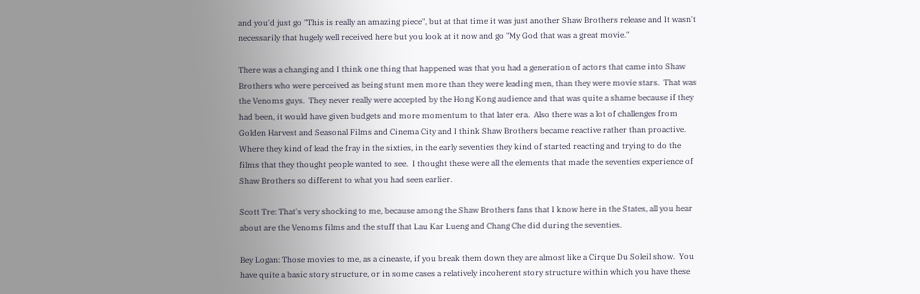and you'd just go "This is really an amazing piece", but at that time it was just another Shaw Brothers release and It wasn't necessarily that hugely well received here but you look at it now and go "My God that was a great movie."

There was a changing and I think one thing that happened was that you had a generation of actors that came into Shaw Brothers who were perceived as being stunt men more than they were leading men, than they were movie stars.  That was the Venoms guys.  They never really were accepted by the Hong Kong audience and that was quite a shame because if they had been, it would have given budgets and more momentum to that later era.  Also there was a lot of challenges from Golden Harvest and Seasonal Films and Cinema City and I think Shaw Brothers became reactive rather than proactive.  Where they kind of lead the fray in the sixties, in the early seventies they kind of started reacting and trying to do the films that they thought people wanted to see.  I thought these were all the elements that made the seventies experience of Shaw Brothers so different to what you had seen earlier.

Scott Tre: That's very shocking to me, because among the Shaw Brothers fans that I know here in the States, all you hear about are the Venoms films and the stuff that Lau Kar Lueng and Chang Che did during the seventies.

Bey Logan: Those movies to me, as a cineaste, if you break them down they are almost like a Cirque Du Soleil show.  You have quite a basic story structure, or in some cases a relatively incoherent story structure within which you have these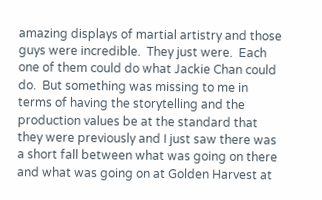amazing displays of martial artistry and those guys were incredible.  They just were.  Each one of them could do what Jackie Chan could do.  But something was missing to me in terms of having the storytelling and the production values be at the standard that they were previously and I just saw there was a short fall between what was going on there and what was going on at Golden Harvest at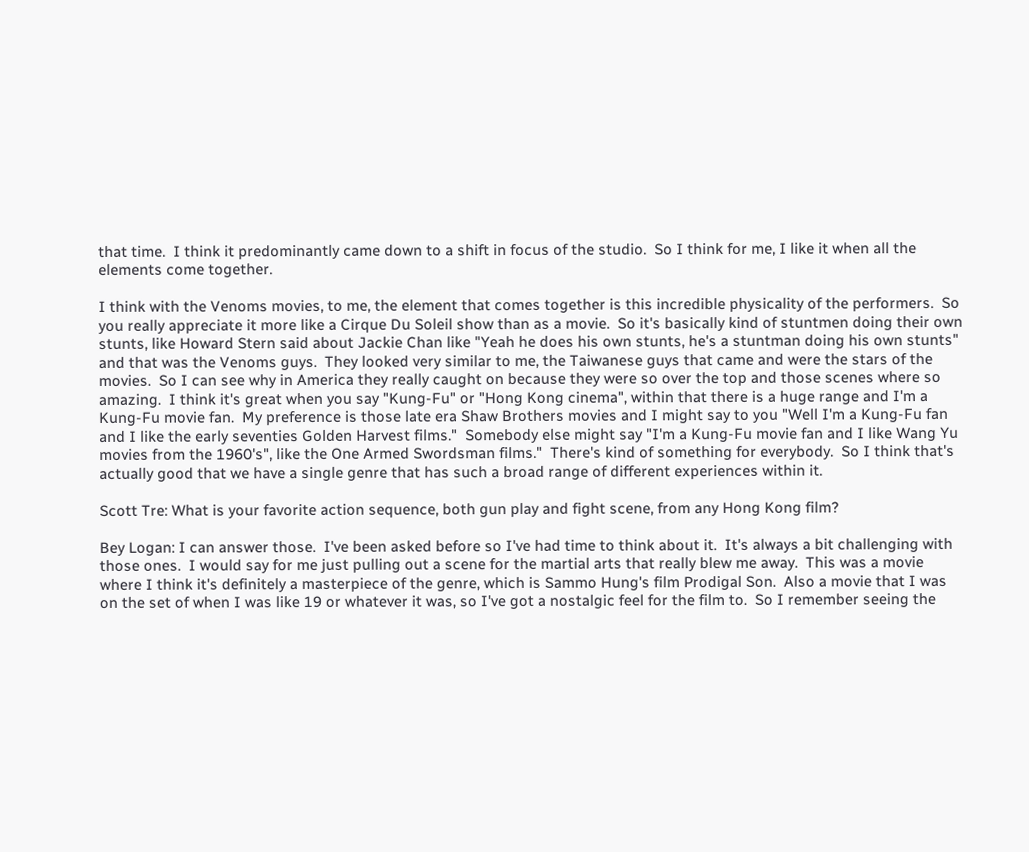that time.  I think it predominantly came down to a shift in focus of the studio.  So I think for me, I like it when all the elements come together.

I think with the Venoms movies, to me, the element that comes together is this incredible physicality of the performers.  So you really appreciate it more like a Cirque Du Soleil show than as a movie.  So it's basically kind of stuntmen doing their own stunts, like Howard Stern said about Jackie Chan like "Yeah he does his own stunts, he's a stuntman doing his own stunts" and that was the Venoms guys.  They looked very similar to me, the Taiwanese guys that came and were the stars of the movies.  So I can see why in America they really caught on because they were so over the top and those scenes where so amazing.  I think it's great when you say "Kung-Fu" or "Hong Kong cinema", within that there is a huge range and I'm a Kung-Fu movie fan.  My preference is those late era Shaw Brothers movies and I might say to you "Well I'm a Kung-Fu fan and I like the early seventies Golden Harvest films."  Somebody else might say "I'm a Kung-Fu movie fan and I like Wang Yu movies from the 1960's", like the One Armed Swordsman films."  There's kind of something for everybody.  So I think that's actually good that we have a single genre that has such a broad range of different experiences within it.

Scott Tre: What is your favorite action sequence, both gun play and fight scene, from any Hong Kong film?

Bey Logan: I can answer those.  I've been asked before so I've had time to think about it.  It's always a bit challenging with those ones.  I would say for me just pulling out a scene for the martial arts that really blew me away.  This was a movie where I think it's definitely a masterpiece of the genre, which is Sammo Hung's film Prodigal Son.  Also a movie that I was on the set of when I was like 19 or whatever it was, so I've got a nostalgic feel for the film to.  So I remember seeing the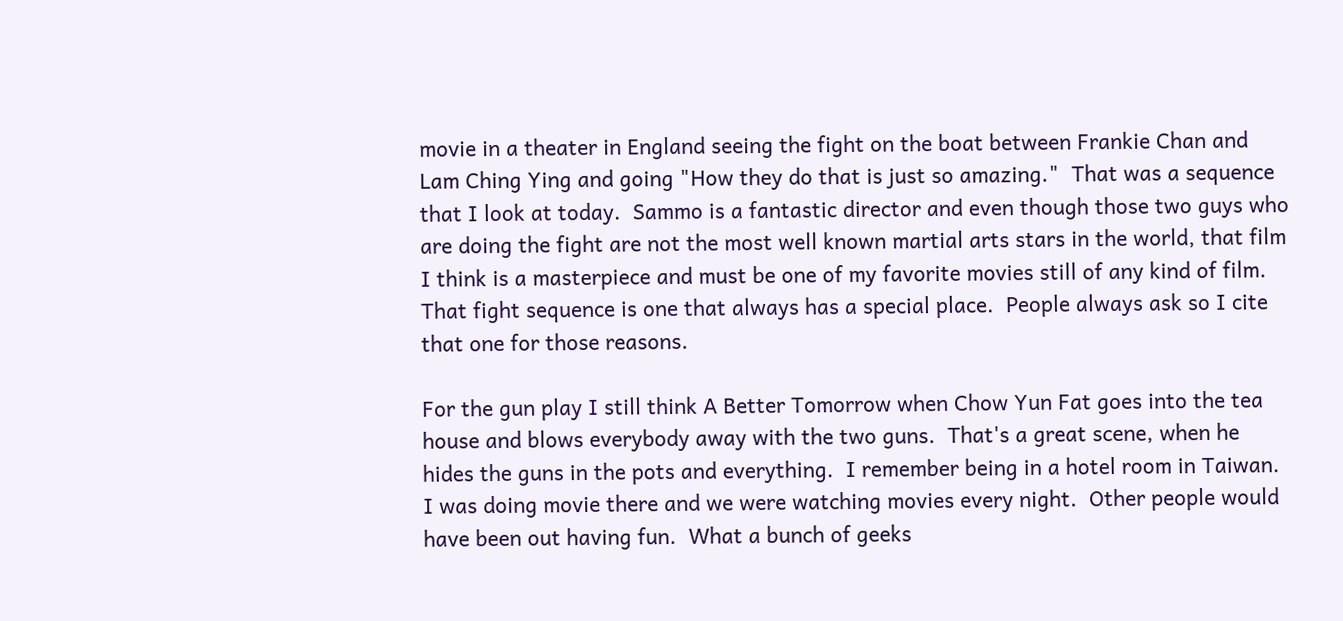movie in a theater in England seeing the fight on the boat between Frankie Chan and Lam Ching Ying and going "How they do that is just so amazing."  That was a sequence that I look at today.  Sammo is a fantastic director and even though those two guys who are doing the fight are not the most well known martial arts stars in the world, that film I think is a masterpiece and must be one of my favorite movies still of any kind of film.  That fight sequence is one that always has a special place.  People always ask so I cite that one for those reasons.

For the gun play I still think A Better Tomorrow when Chow Yun Fat goes into the tea house and blows everybody away with the two guns.  That's a great scene, when he hides the guns in the pots and everything.  I remember being in a hotel room in Taiwan.  I was doing movie there and we were watching movies every night.  Other people would have been out having fun.  What a bunch of geeks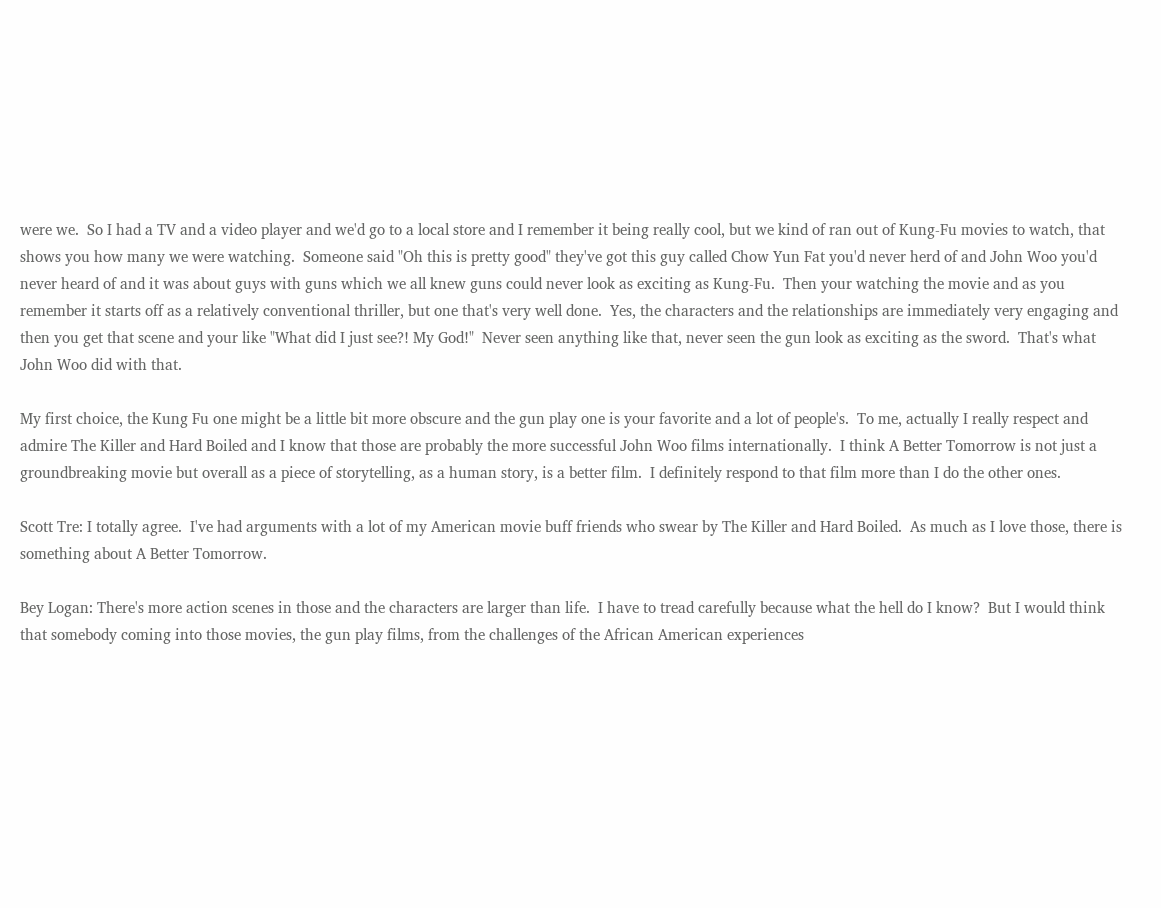were we.  So I had a TV and a video player and we'd go to a local store and I remember it being really cool, but we kind of ran out of Kung-Fu movies to watch, that shows you how many we were watching.  Someone said "Oh this is pretty good" they've got this guy called Chow Yun Fat you'd never herd of and John Woo you'd never heard of and it was about guys with guns which we all knew guns could never look as exciting as Kung-Fu.  Then your watching the movie and as you remember it starts off as a relatively conventional thriller, but one that's very well done.  Yes, the characters and the relationships are immediately very engaging and then you get that scene and your like "What did I just see?! My God!"  Never seen anything like that, never seen the gun look as exciting as the sword.  That's what John Woo did with that.

My first choice, the Kung Fu one might be a little bit more obscure and the gun play one is your favorite and a lot of people's.  To me, actually I really respect and admire The Killer and Hard Boiled and I know that those are probably the more successful John Woo films internationally.  I think A Better Tomorrow is not just a groundbreaking movie but overall as a piece of storytelling, as a human story, is a better film.  I definitely respond to that film more than I do the other ones.

Scott Tre: I totally agree.  I've had arguments with a lot of my American movie buff friends who swear by The Killer and Hard Boiled.  As much as I love those, there is something about A Better Tomorrow.

Bey Logan: There's more action scenes in those and the characters are larger than life.  I have to tread carefully because what the hell do I know?  But I would think that somebody coming into those movies, the gun play films, from the challenges of the African American experiences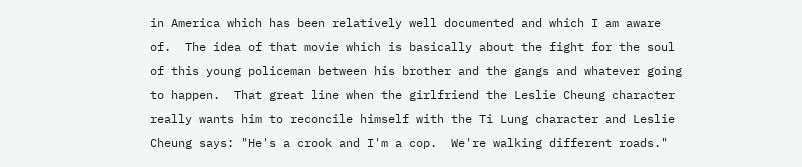in America which has been relatively well documented and which I am aware of.  The idea of that movie which is basically about the fight for the soul of this young policeman between his brother and the gangs and whatever going to happen.  That great line when the girlfriend the Leslie Cheung character really wants him to reconcile himself with the Ti Lung character and Leslie Cheung says: "He's a crook and I'm a cop.  We're walking different roads."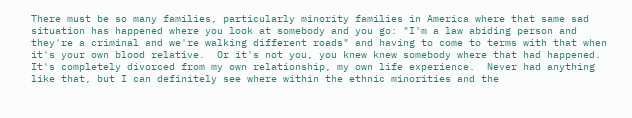There must be so many families, particularly minority families in America where that same sad situation has happened where you look at somebody and you go: "I'm a law abiding person and they're a criminal and we're walking different roads" and having to come to terms with that when it's your own blood relative.  Or it's not you, you knew knew somebody where that had happened.  It's completely divorced from my own relationship, my own life experience.  Never had anything like that, but I can definitely see where within the ethnic minorities and the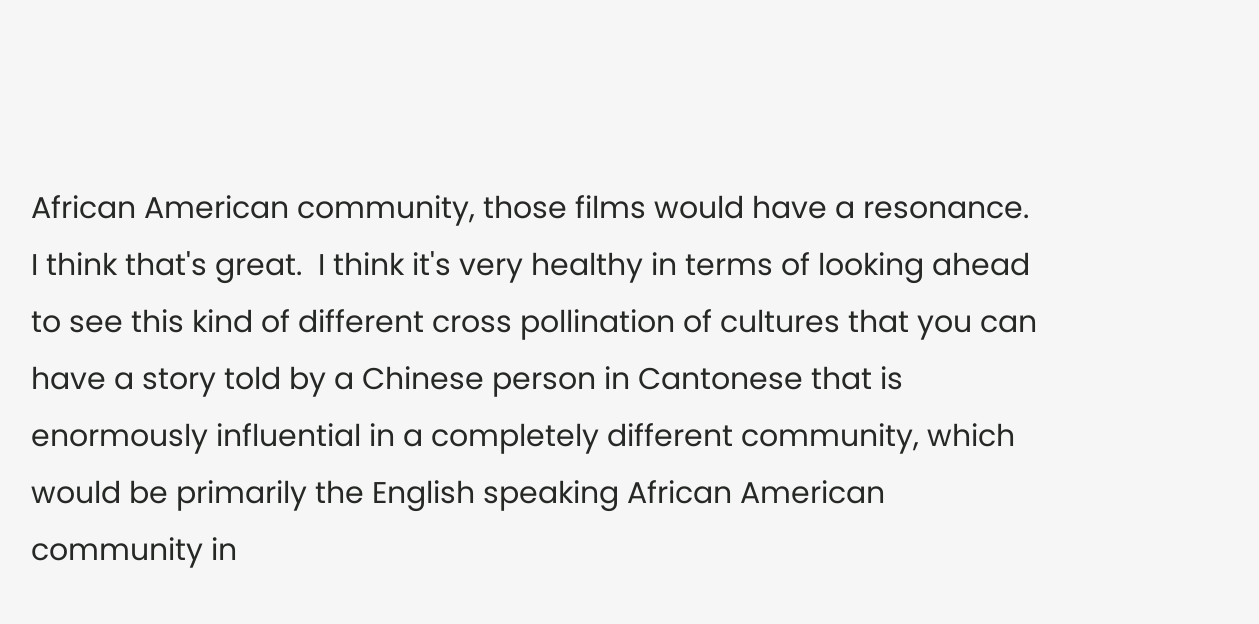African American community, those films would have a resonance.  I think that's great.  I think it's very healthy in terms of looking ahead to see this kind of different cross pollination of cultures that you can have a story told by a Chinese person in Cantonese that is enormously influential in a completely different community, which would be primarily the English speaking African American community in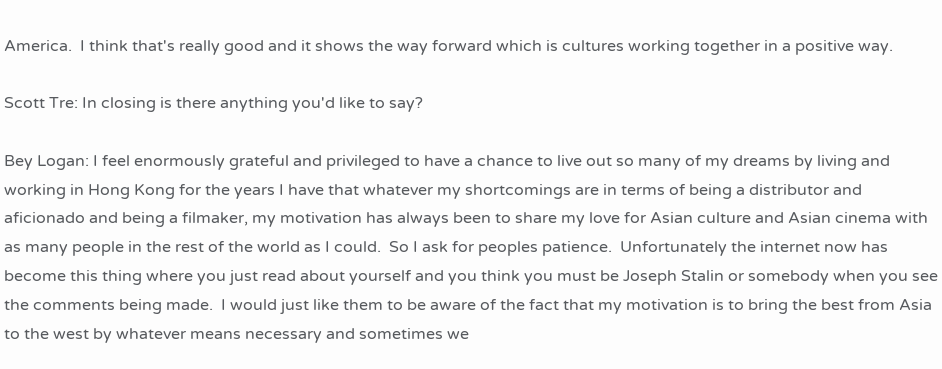America.  I think that's really good and it shows the way forward which is cultures working together in a positive way.

Scott Tre: In closing is there anything you'd like to say?

Bey Logan: I feel enormously grateful and privileged to have a chance to live out so many of my dreams by living and working in Hong Kong for the years I have that whatever my shortcomings are in terms of being a distributor and aficionado and being a filmaker, my motivation has always been to share my love for Asian culture and Asian cinema with as many people in the rest of the world as I could.  So I ask for peoples patience.  Unfortunately the internet now has become this thing where you just read about yourself and you think you must be Joseph Stalin or somebody when you see the comments being made.  I would just like them to be aware of the fact that my motivation is to bring the best from Asia to the west by whatever means necessary and sometimes we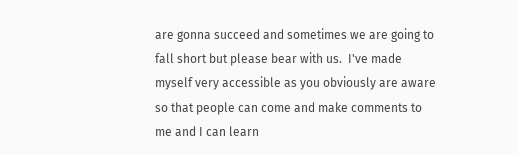are gonna succeed and sometimes we are going to fall short but please bear with us.  I've made myself very accessible as you obviously are aware so that people can come and make comments to me and I can learn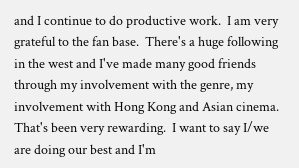and I continue to do productive work.  I am very grateful to the fan base.  There's a huge following in the west and I've made many good friends through my involvement with the genre, my involvement with Hong Kong and Asian cinema.  That's been very rewarding.  I want to say I/we are doing our best and I'm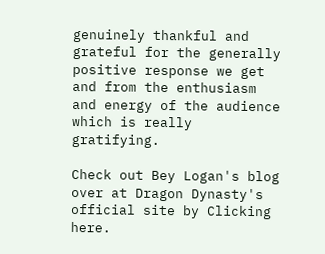genuinely thankful and grateful for the generally positive response we get and from the enthusiasm and energy of the audience which is really gratifying.

Check out Bey Logan's blog over at Dragon Dynasty's official site by Clicking here.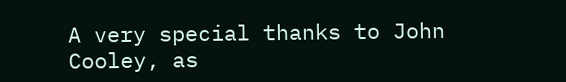A very special thanks to John Cooley, as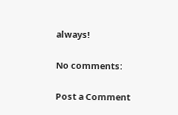always!

No comments:

Post a Comment